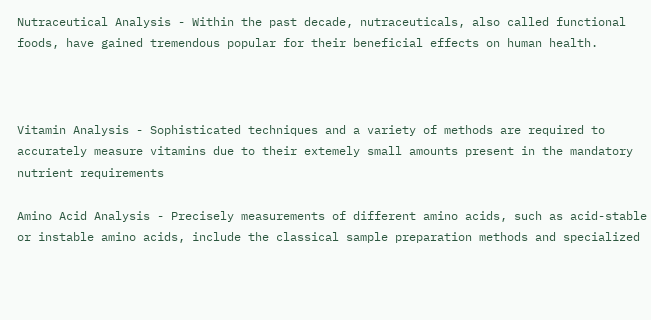Nutraceutical Analysis - Within the past decade, nutraceuticals, also called functional foods, have gained tremendous popular for their beneficial effects on human health.



Vitamin Analysis - Sophisticated techniques and a variety of methods are required to accurately measure vitamins due to their extemely small amounts present in the mandatory nutrient requirements

Amino Acid Analysis - Precisely measurements of different amino acids, such as acid-stable or instable amino acids, include the classical sample preparation methods and specialized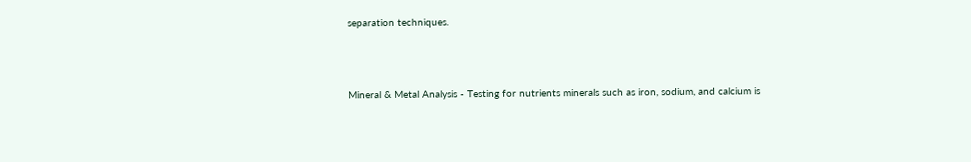separation techniques.



Mineral & Metal Analysis - Testing for nutrients minerals such as iron, sodium, and calcium is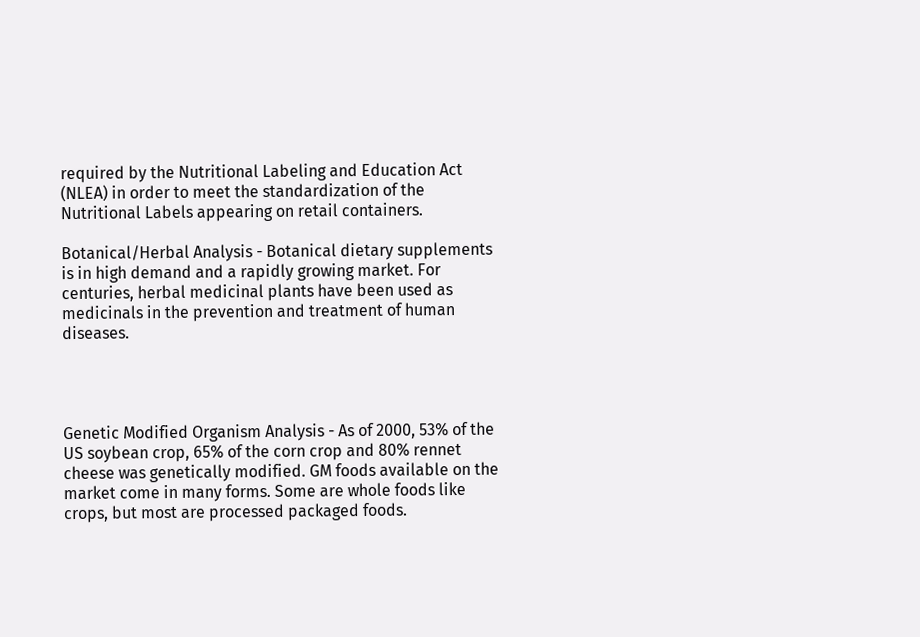required by the Nutritional Labeling and Education Act (NLEA) in order to meet the standardization of the Nutritional Labels appearing on retail containers.

Botanical/Herbal Analysis - Botanical dietary supplements is in high demand and a rapidly growing market. For centuries, herbal medicinal plants have been used as medicinals in the prevention and treatment of human diseases.




Genetic Modified Organism Analysis - As of 2000, 53% of the US soybean crop, 65% of the corn crop and 80% rennet cheese was genetically modified. GM foods available on the market come in many forms. Some are whole foods like crops, but most are processed packaged foods.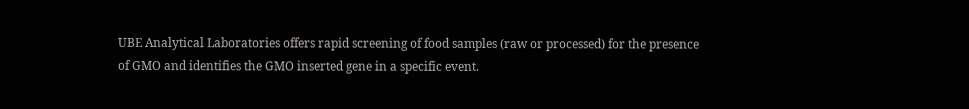UBE Analytical Laboratories offers rapid screening of food samples (raw or processed) for the presence of GMO and identifies the GMO inserted gene in a specific event.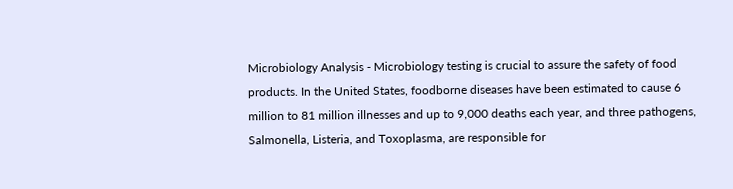Microbiology Analysis - Microbiology testing is crucial to assure the safety of food products. In the United States, foodborne diseases have been estimated to cause 6 million to 81 million illnesses and up to 9,000 deaths each year, and three pathogens, Salmonella, Listeria, and Toxoplasma, are responsible for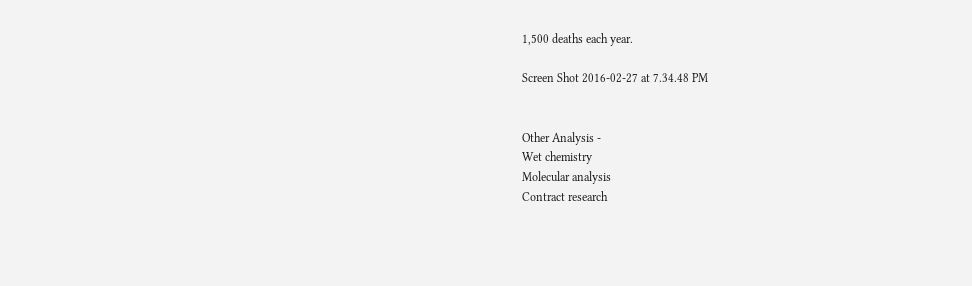1,500 deaths each year.

Screen Shot 2016-02-27 at 7.34.48 PM


Other Analysis -
Wet chemistry
Molecular analysis
Contract research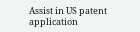Assist in US patent application